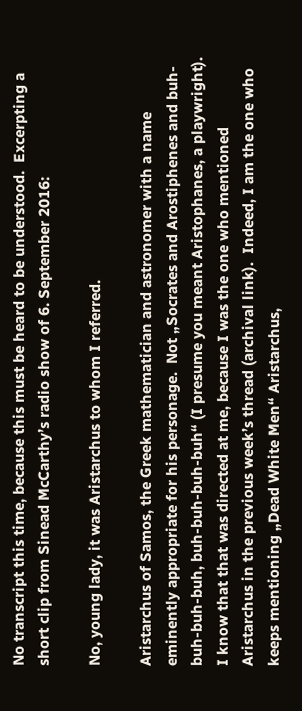No transcript this time, because this must be heard to be understood.  Excerpting a short clip from Sinead McCarthy’s radio show of 6. September 2016:

No, young lady, it was Aristarchus to whom I referred.

Aristarchus of Samos, the Greek mathematician and astronomer with a name eminently appropriate for his personage.  Not „Socrates and Arostiphenes and buh-buh-buh-buh, buh-buh-buh-buh“ (I presume you meant Aristophanes, a playwright).  I know that that was directed at me, because I was the one who mentioned Aristarchus in the previous week’s thread (archival link).  Indeed, I am the one who keeps mentioning „Dead White Men“ Aristarchus,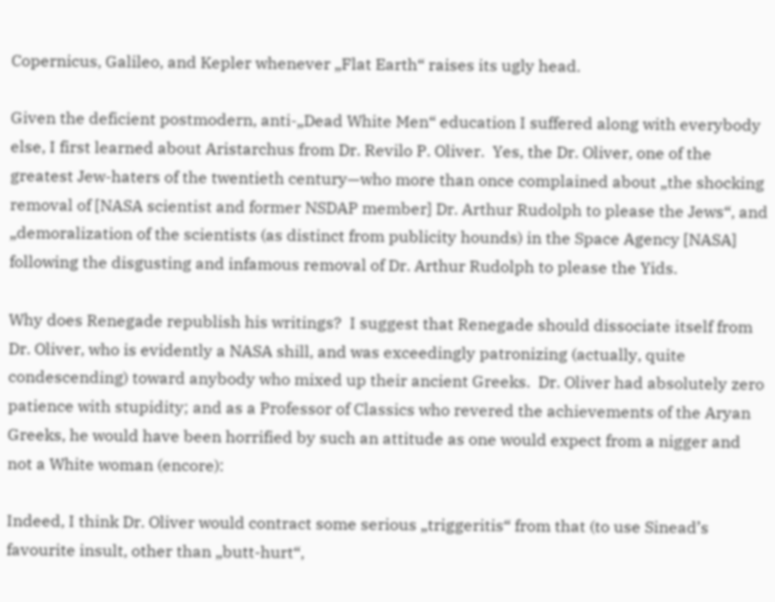Copernicus, Galileo, and Kepler whenever „Flat Earth“ raises its ugly head.

Given the deficient postmodern, anti-„Dead White Men“ education I suffered along with everybody else, I first learned about Aristarchus from Dr. Revilo P. Oliver.  Yes, the Dr. Oliver, one of the greatest Jew-haters of the twentieth century—who more than once complained about „the shocking removal of [NASA scientist and former NSDAP member] Dr. Arthur Rudolph to please the Jews“, and „demoralization of the scientists (as distinct from publicity hounds) in the Space Agency [NASA] following the disgusting and infamous removal of Dr. Arthur Rudolph to please the Yids.

Why does Renegade republish his writings?  I suggest that Renegade should dissociate itself from Dr. Oliver, who is evidently a NASA shill, and was exceedingly patronizing (actually, quite condescending) toward anybody who mixed up their ancient Greeks.  Dr. Oliver had absolutely zero patience with stupidity; and as a Professor of Classics who revered the achievements of the Aryan Greeks, he would have been horrified by such an attitude as one would expect from a nigger and not a White woman (encore):

Indeed, I think Dr. Oliver would contract some serious „triggeritis“ from that (to use Sinead’s favourite insult, other than „butt-hurt“,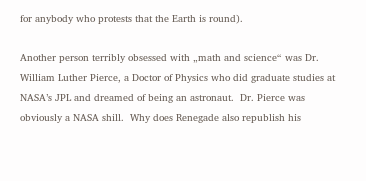for anybody who protests that the Earth is round).

Another person terribly obsessed with „math and science“ was Dr. William Luther Pierce, a Doctor of Physics who did graduate studies at NASA’s JPL and dreamed of being an astronaut.  Dr. Pierce was obviously a NASA shill.  Why does Renegade also republish his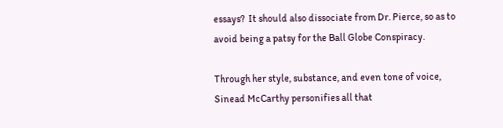essays?  It should also dissociate from Dr. Pierce, so as to avoid being a patsy for the Ball Globe Conspiracy.

Through her style, substance, and even tone of voice, Sinead McCarthy personifies all that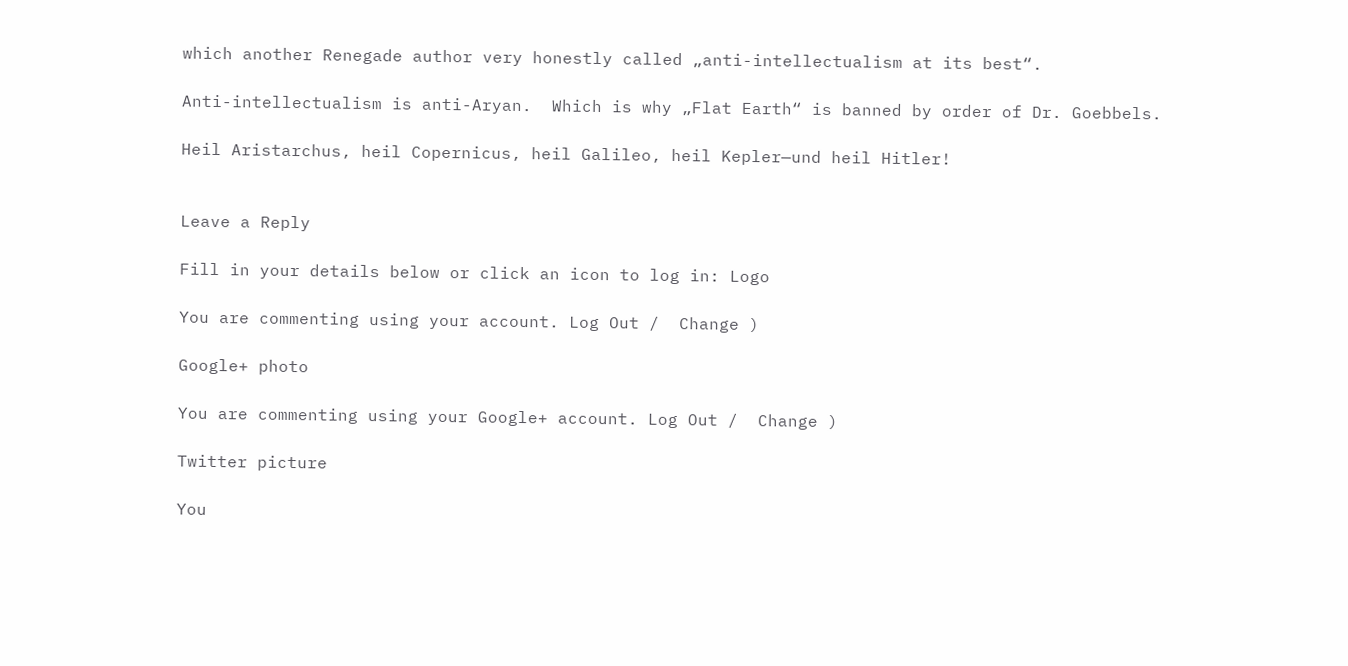which another Renegade author very honestly called „anti-intellectualism at its best“.

Anti-intellectualism is anti-Aryan.  Which is why „Flat Earth“ is banned by order of Dr. Goebbels.

Heil Aristarchus, heil Copernicus, heil Galileo, heil Kepler—und heil Hitler!


Leave a Reply

Fill in your details below or click an icon to log in: Logo

You are commenting using your account. Log Out /  Change )

Google+ photo

You are commenting using your Google+ account. Log Out /  Change )

Twitter picture

You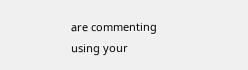are commenting using your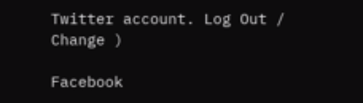Twitter account. Log Out /  Change )

Facebook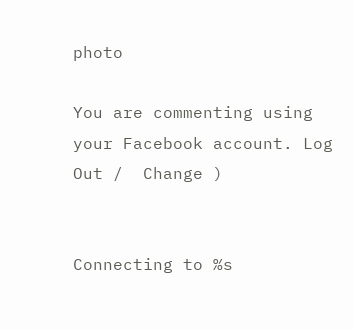photo

You are commenting using your Facebook account. Log Out /  Change )


Connecting to %s